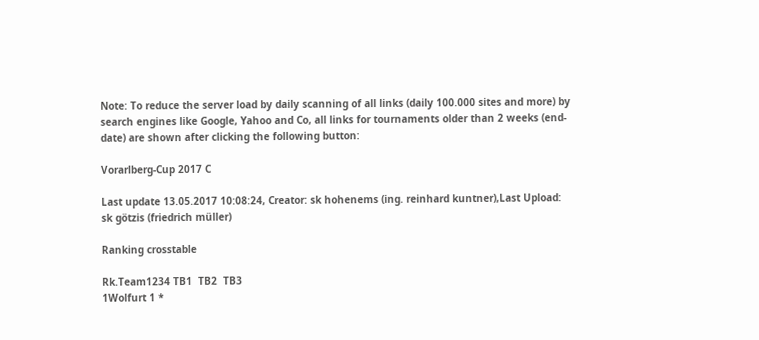Note: To reduce the server load by daily scanning of all links (daily 100.000 sites and more) by search engines like Google, Yahoo and Co, all links for tournaments older than 2 weeks (end-date) are shown after clicking the following button:

Vorarlberg-Cup 2017 C

Last update 13.05.2017 10:08:24, Creator: sk hohenems (ing. reinhard kuntner),Last Upload: sk götzis (friedrich müller)

Ranking crosstable

Rk.Team1234 TB1  TB2  TB3
1Wolfurt 1 *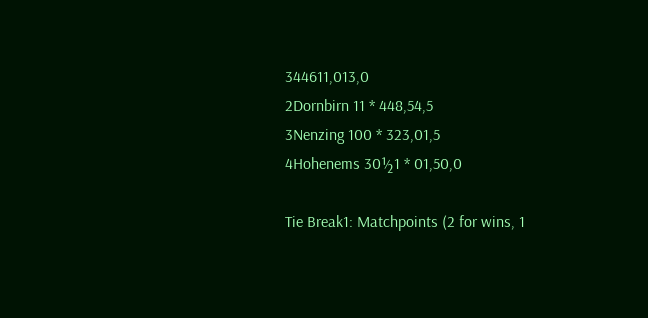344611,013,0
2Dornbirn 11 * 448,54,5
3Nenzing 100 * 323,01,5
4Hohenems 30½1 * 01,50,0

Tie Break1: Matchpoints (2 for wins, 1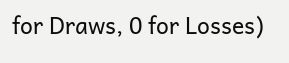for Draws, 0 for Losses)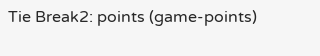Tie Break2: points (game-points)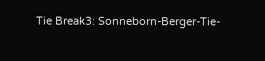Tie Break3: Sonneborn-Berger-Tie-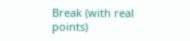Break (with real points)